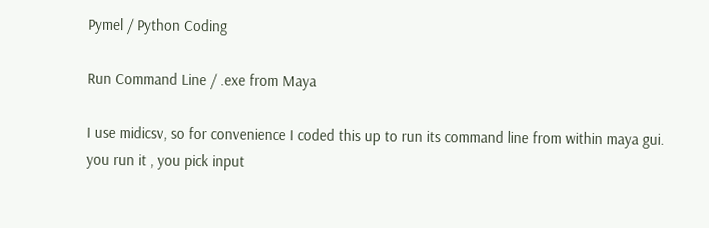Pymel / Python Coding

Run Command Line / .exe from Maya

I use midicsv, so for convenience I coded this up to run its command line from within maya gui. you run it , you pick input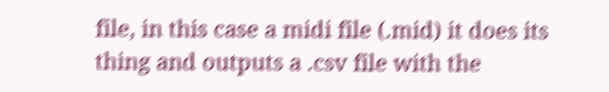file, in this case a midi file (.mid) it does its thing and outputs a .csv file with the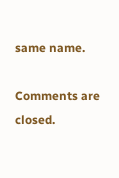same name.

Comments are closed.